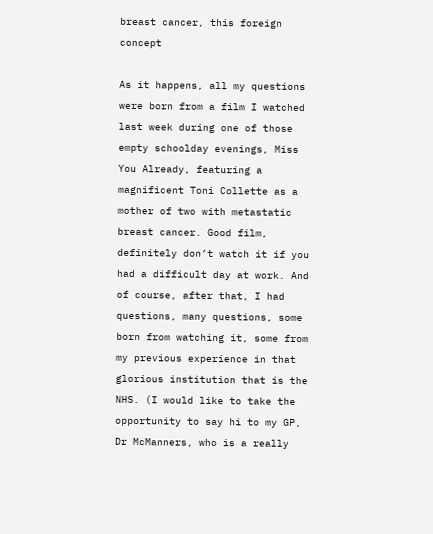breast cancer, this foreign concept

As it happens, all my questions were born from a film I watched last week during one of those empty schoolday evenings, Miss You Already, featuring a magnificent Toni Collette as a mother of two with metastatic breast cancer. Good film, definitely don’t watch it if you had a difficult day at work. And of course, after that, I had questions, many questions, some born from watching it, some from my previous experience in that glorious institution that is the NHS. (I would like to take the opportunity to say hi to my GP, Dr McManners, who is a really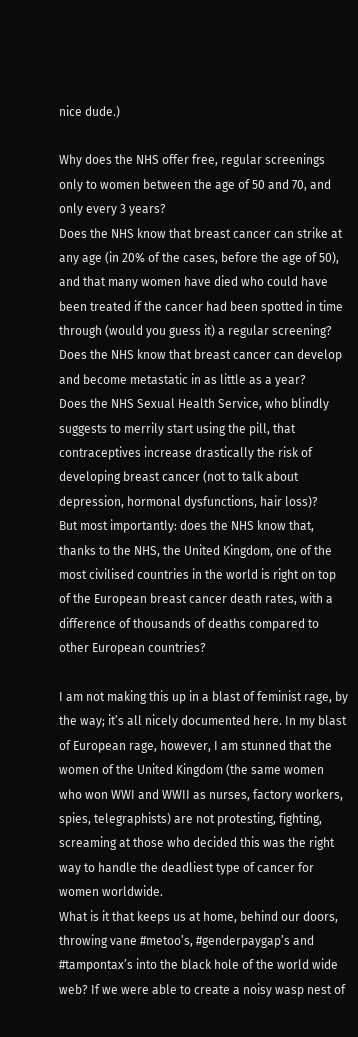nice dude.)

Why does the NHS offer free, regular screenings only to women between the age of 50 and 70, and only every 3 years?
Does the NHS know that breast cancer can strike at any age (in 20% of the cases, before the age of 50), and that many women have died who could have been treated if the cancer had been spotted in time through (would you guess it) a regular screening?
Does the NHS know that breast cancer can develop and become metastatic in as little as a year?
Does the NHS Sexual Health Service, who blindly suggests to merrily start using the pill, that contraceptives increase drastically the risk of developing breast cancer (not to talk about depression, hormonal dysfunctions, hair loss)?
But most importantly: does the NHS know that, thanks to the NHS, the United Kingdom, one of the most civilised countries in the world is right on top of the European breast cancer death rates, with a difference of thousands of deaths compared to other European countries?

I am not making this up in a blast of feminist rage, by the way; it’s all nicely documented here. In my blast of European rage, however, I am stunned that the women of the United Kingdom (the same women who won WWI and WWII as nurses, factory workers, spies, telegraphists) are not protesting, fighting, screaming at those who decided this was the right way to handle the deadliest type of cancer for women worldwide.
What is it that keeps us at home, behind our doors, throwing vane #metoo’s, #genderpaygap’s and #tampontax’s into the black hole of the world wide web? If we were able to create a noisy wasp nest of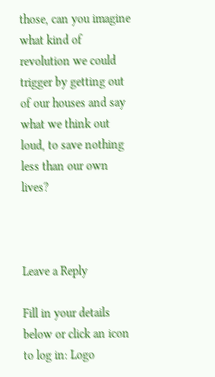those, can you imagine what kind of revolution we could trigger by getting out of our houses and say what we think out loud, to save nothing less than our own lives?



Leave a Reply

Fill in your details below or click an icon to log in: Logo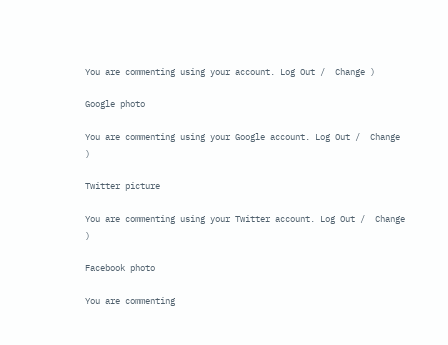You are commenting using your account. Log Out /  Change )

Google photo

You are commenting using your Google account. Log Out /  Change )

Twitter picture

You are commenting using your Twitter account. Log Out /  Change )

Facebook photo

You are commenting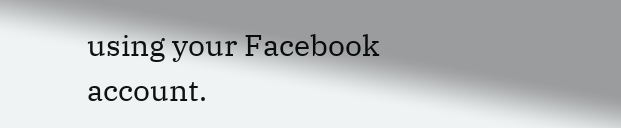using your Facebook account.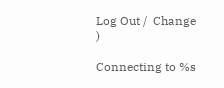Log Out /  Change )

Connecting to %s